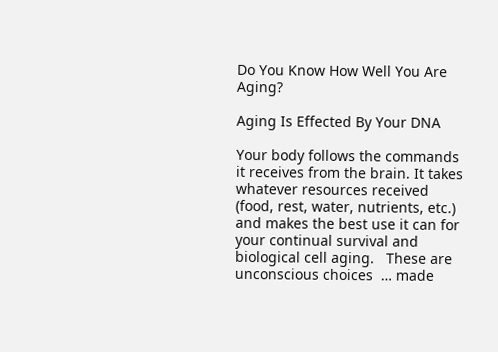Do You Know How Well You Are Aging?

Aging Is Effected By Your DNA

Your body follows the commands it receives from the brain. It takes whatever resources received (food, rest, water, nutrients, etc.) and makes the best use it can for your continual survival and biological cell aging.   These are unconscious choices  … made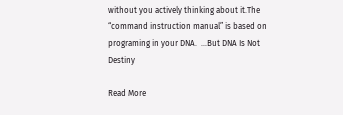without you actively thinking about it.The “command instruction manual” is based on programing in your DNA.  ...But DNA Is Not Destiny

Read More